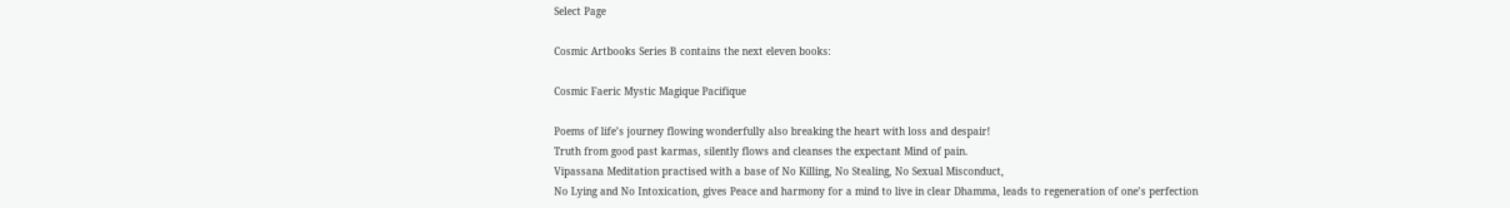Select Page

Cosmic Artbooks Series B contains the next eleven books:

Cosmic Faeric Mystic Magique Pacifique

Poems of life’s journey flowing wonderfully also breaking the heart with loss and despair!
Truth from good past karmas, silently flows and cleanses the expectant Mind of pain.
Vipassana Meditation practised with a base of No Killing, No Stealing, No Sexual Misconduct,
No Lying and No Intoxication, gives Peace and harmony for a mind to live in clear Dhamma, leads to regeneration of one’s perfection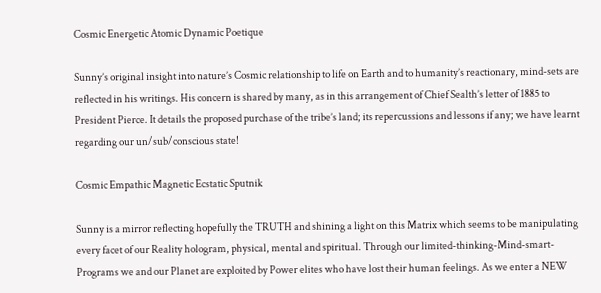Cosmic Energetic Atomic Dynamic Poetique

Sunny’s original insight into nature’s Cosmic relationship to life on Earth and to humanity’s reactionary, mind-sets are reflected in his writings. His concern is shared by many, as in this arrangement of Chief Sealth’s letter of 1885 to President Pierce. It details the proposed purchase of the tribe’s land; its repercussions and lessons if any; we have learnt regarding our un/sub/conscious state!

Cosmic Empathic Magnetic Ecstatic Sputnik

Sunny is a mirror reflecting hopefully the TRUTH and shining a light on this Matrix which seems to be manipulating every facet of our Reality hologram, physical, mental and spiritual. Through our limited-thinking-Mind-smart-Programs we and our Planet are exploited by Power elites who have lost their human feelings. As we enter a NEW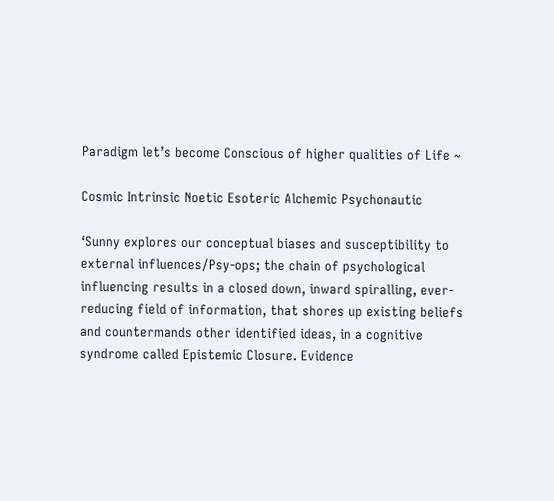Paradigm let’s become Conscious of higher qualities of Life ~

Cosmic Intrinsic Noetic Esoteric Alchemic Psychonautic

‘Sunny explores our conceptual biases and susceptibility to external influences/Psy-ops; the chain of psychological influencing results in a closed down, inward spiralling, ever-reducing field of information, that shores up existing beliefs and countermands other identified ideas, in a cognitive syndrome called Epistemic Closure. Evidence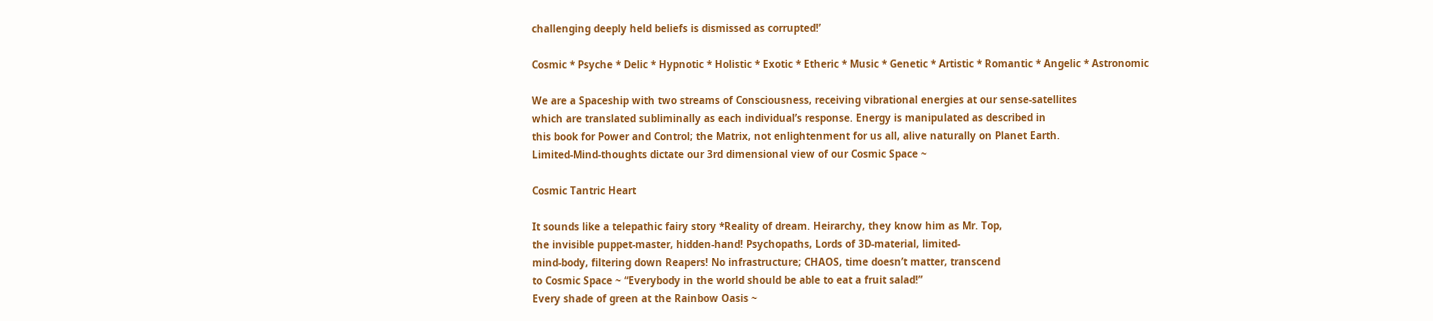challenging deeply held beliefs is dismissed as corrupted!’

Cosmic * Psyche * Delic * Hypnotic * Holistic * Exotic * Etheric * Music * Genetic * Artistic * Romantic * Angelic * Astronomic

We are a Spaceship with two streams of Consciousness, receiving vibrational energies at our sense-satellites
which are translated subliminally as each individual’s response. Energy is manipulated as described in
this book for Power and Control; the Matrix, not enlightenment for us all, alive naturally on Planet Earth.
Limited-Mind-thoughts dictate our 3rd dimensional view of our Cosmic Space ~

Cosmic Tantric Heart

It sounds like a telepathic fairy story *Reality of dream. Heirarchy, they know him as Mr. Top,
the invisible puppet-master, hidden-hand! Psychopaths, Lords of 3D-material, limited-
mind-body, filtering down Reapers! No infrastructure; CHAOS, time doesn’t matter, transcend
to Cosmic Space ~ “Everybody in the world should be able to eat a fruit salad!”
Every shade of green at the Rainbow Oasis ~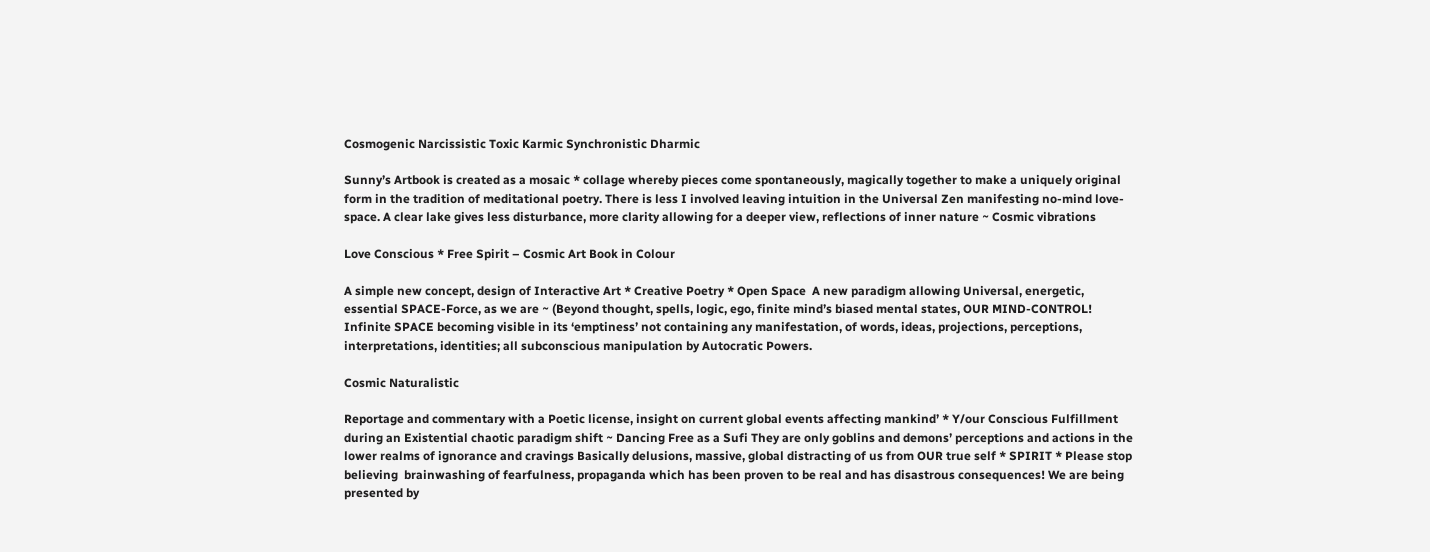Cosmogenic Narcissistic Toxic Karmic Synchronistic Dharmic

Sunny’s Artbook is created as a mosaic * collage whereby pieces come spontaneously, magically together to make a uniquely original form in the tradition of meditational poetry. There is less I involved leaving intuition in the Universal Zen manifesting no-mind love-space. A clear lake gives less disturbance, more clarity allowing for a deeper view, reflections of inner nature ~ Cosmic vibrations

Love Conscious * Free Spirit – Cosmic Art Book in Colour

A simple new concept, design of Interactive Art * Creative Poetry * Open Space  A new paradigm allowing Universal, energetic, essential SPACE-Force, as we are ~ (Beyond thought, spells, logic, ego, finite mind’s biased mental states, OUR MIND-CONTROL! Infinite SPACE becoming visible in its ‘emptiness’ not containing any manifestation, of words, ideas, projections, perceptions, interpretations, identities; all subconscious manipulation by Autocratic Powers.

Cosmic Naturalistic

Reportage and commentary with a Poetic license, insight on current global events affecting mankind’ * Y/our Conscious Fulfillment during an Existential chaotic paradigm shift ~ Dancing Free as a Sufi They are only goblins and demons’ perceptions and actions in the lower realms of ignorance and cravings Basically delusions, massive, global distracting of us from OUR true self * SPIRIT * Please stop believing  brainwashing of fearfulness, propaganda which has been proven to be real and has disastrous consequences! We are being presented by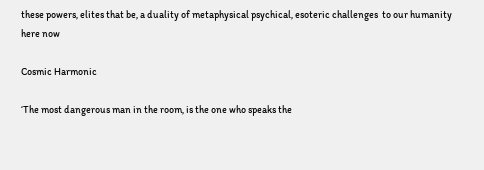these powers, elites that be, a duality of metaphysical psychical, esoteric challenges  to our humanity here now

Cosmic Harmonic

‘The most dangerous man in the room, is the one who speaks the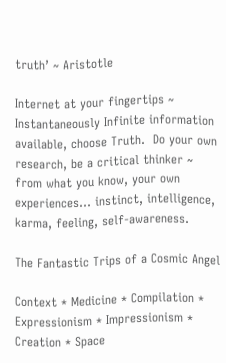truth’ ~ Aristotle

Internet at your fingertips ~ Instantaneously Infinite information available, choose Truth.  Do your own research, be a critical thinker ~ from what you know, your own experiences… instinct, intelligence, karma, feeling, self-awareness.

The Fantastic Trips of a Cosmic Angel

Context * Medicine * Compilation * Expressionism * Impressionism * Creation * Space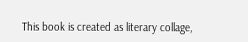This book is created as literary collage,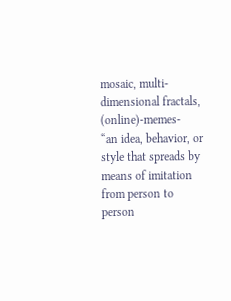mosaic, multi-dimensional fractals, (online)-memes-
“an idea, behavior, or style that spreads by means of imitation from person to person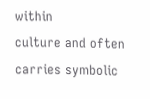within
culture and often carries symbolic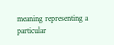meaning representing a particular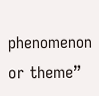phenomenon or theme”